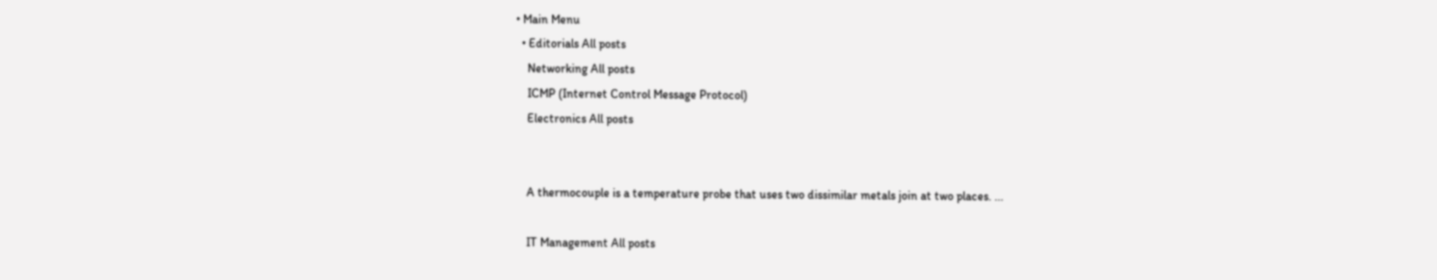• Main Menu
  • Editorials All posts
    Networking All posts
    ICMP (Internet Control Message Protocol)
    Electronics All posts


    A thermocouple is a temperature probe that uses two dissimilar metals join at two places. ...

    IT Management All posts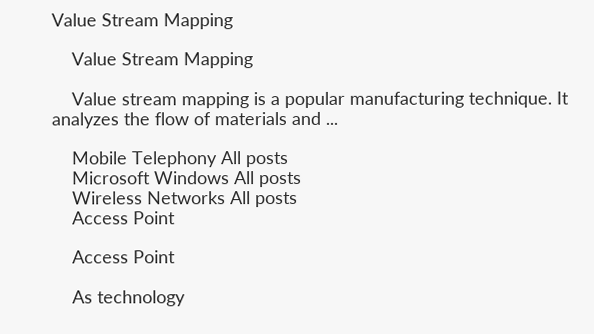Value Stream Mapping

    Value Stream Mapping

    Value stream mapping is a popular manufacturing technique. It analyzes the flow of materials and ...

    Mobile Telephony All posts
    Microsoft Windows All posts
    Wireless Networks All posts
    Access Point

    Access Point

    As technology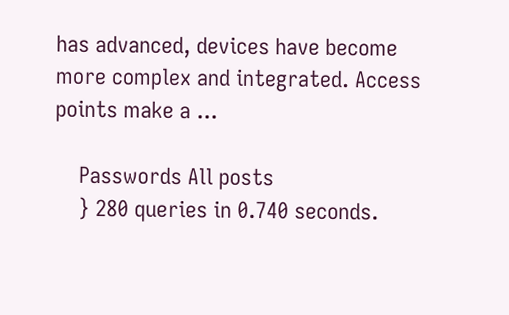has advanced, devices have become more complex and integrated. Access points make a ...

    Passwords All posts
    } 280 queries in 0.740 seconds.